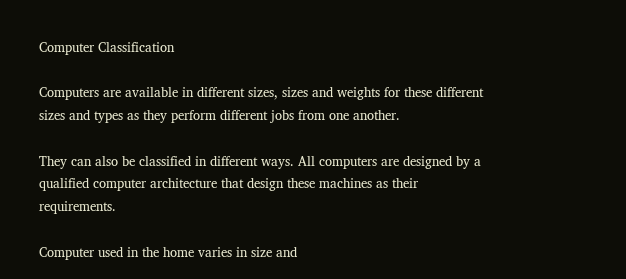Computer Classification

Computers are available in different sizes, sizes and weights for these different sizes and types as they perform different jobs from one another.

They can also be classified in different ways. All computers are designed by a qualified computer architecture that design these machines as their requirements.

Computer used in the home varies in size and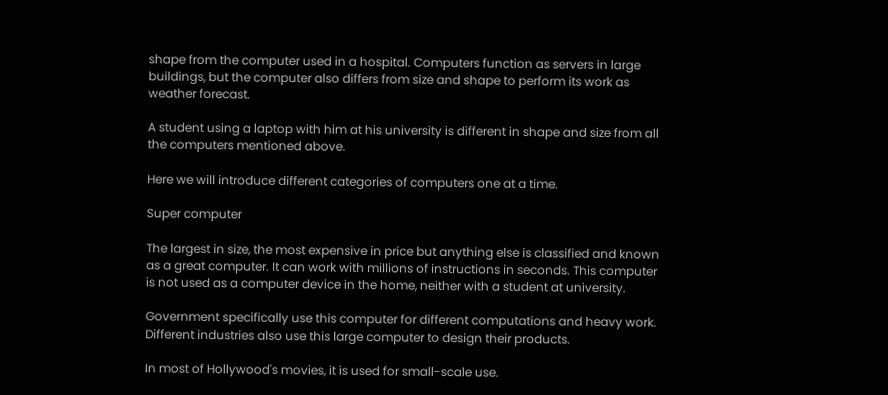shape from the computer used in a hospital. Computers function as servers in large buildings, but the computer also differs from size and shape to perform its work as weather forecast.

A student using a laptop with him at his university is different in shape and size from all the computers mentioned above.

Here we will introduce different categories of computers one at a time.

Super computer

The largest in size, the most expensive in price but anything else is classified and known as a great computer. It can work with millions of instructions in seconds. This computer is not used as a computer device in the home, neither with a student at university.

Government specifically use this computer for different computations and heavy work. Different industries also use this large computer to design their products.

In most of Hollywood's movies, it is used for small-scale use.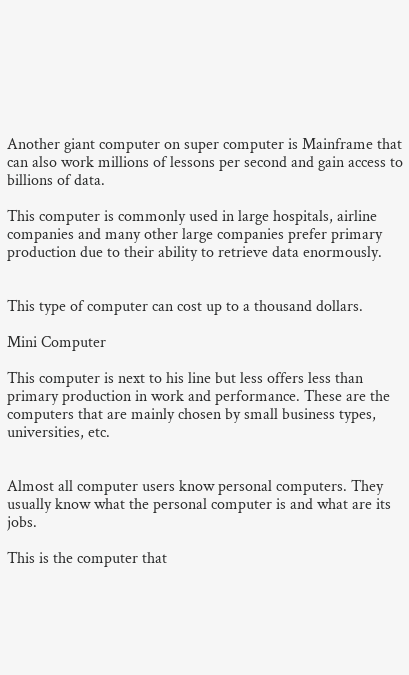Another giant computer on super computer is Mainframe that can also work millions of lessons per second and gain access to billions of data.

This computer is commonly used in large hospitals, airline companies and many other large companies prefer primary production due to their ability to retrieve data enormously.


This type of computer can cost up to a thousand dollars.

Mini Computer

This computer is next to his line but less offers less than primary production in work and performance. These are the computers that are mainly chosen by small business types, universities, etc.


Almost all computer users know personal computers. They usually know what the personal computer is and what are its jobs.

This is the computer that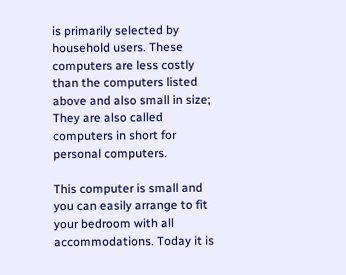is primarily selected by household users. These computers are less costly than the computers listed above and also small in size; They are also called computers in short for personal computers.

This computer is small and you can easily arrange to fit your bedroom with all accommodations. Today it is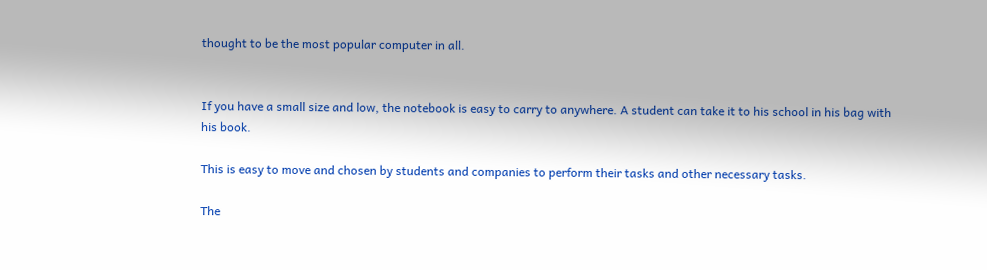thought to be the most popular computer in all.


If you have a small size and low, the notebook is easy to carry to anywhere. A student can take it to his school in his bag with his book.

This is easy to move and chosen by students and companies to perform their tasks and other necessary tasks.

The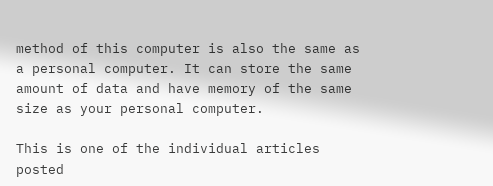method of this computer is also the same as a personal computer. It can store the same amount of data and have memory of the same size as your personal computer.

This is one of the individual articles posted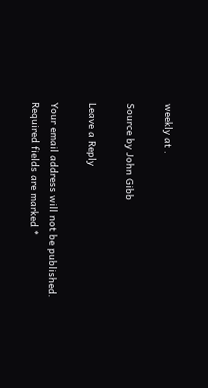weekly at .

Source by John Gibb

Leave a Reply

Your email address will not be published. Required fields are marked *